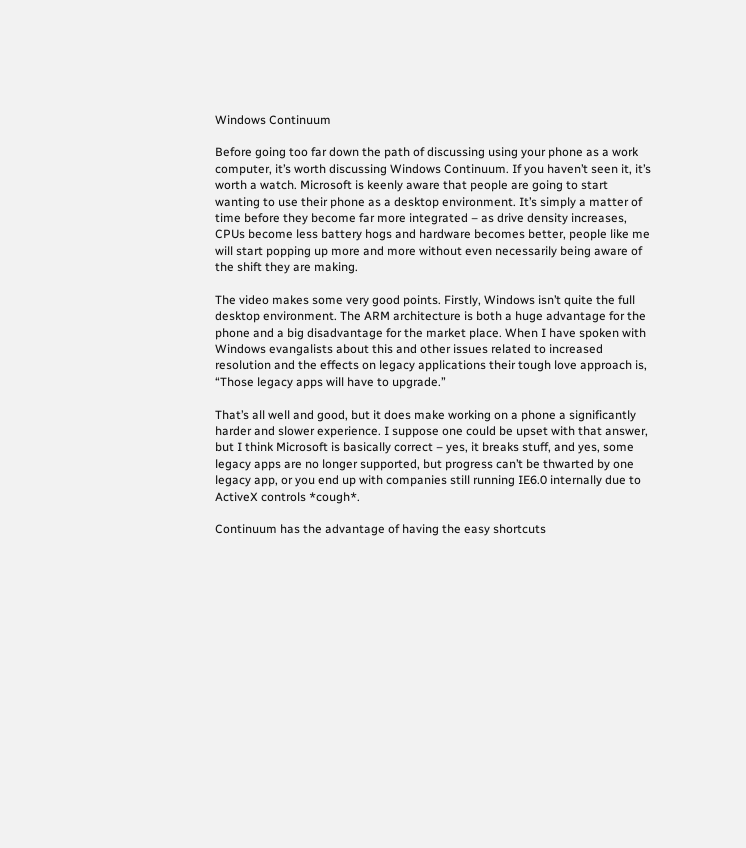Windows Continuum

Before going too far down the path of discussing using your phone as a work computer, it’s worth discussing Windows Continuum. If you haven’t seen it, it’s worth a watch. Microsoft is keenly aware that people are going to start wanting to use their phone as a desktop environment. It’s simply a matter of time before they become far more integrated – as drive density increases, CPUs become less battery hogs and hardware becomes better, people like me will start popping up more and more without even necessarily being aware of the shift they are making.

The video makes some very good points. Firstly, Windows isn’t quite the full desktop environment. The ARM architecture is both a huge advantage for the phone and a big disadvantage for the market place. When I have spoken with Windows evangalists about this and other issues related to increased resolution and the effects on legacy applications their tough love approach is, “Those legacy apps will have to upgrade.”

That’s all well and good, but it does make working on a phone a significantly harder and slower experience. I suppose one could be upset with that answer, but I think Microsoft is basically correct – yes, it breaks stuff, and yes, some legacy apps are no longer supported, but progress can’t be thwarted by one legacy app, or you end up with companies still running IE6.0 internally due to ActiveX controls *cough*.

Continuum has the advantage of having the easy shortcuts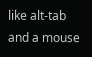like alt-tab and a mouse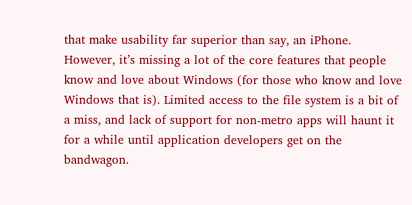that make usability far superior than say, an iPhone. However, it’s missing a lot of the core features that people know and love about Windows (for those who know and love Windows that is). Limited access to the file system is a bit of a miss, and lack of support for non-metro apps will haunt it for a while until application developers get on the bandwagon.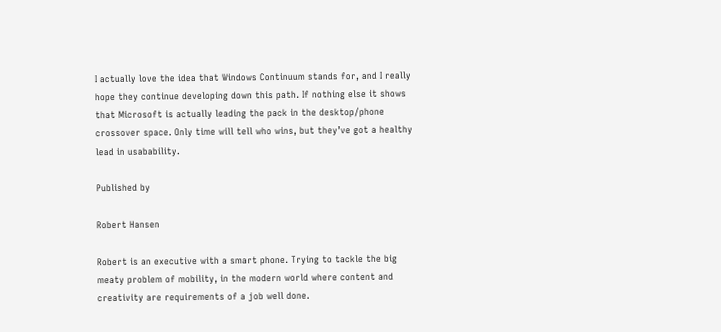I actually love the idea that Windows Continuum stands for, and I really hope they continue developing down this path. If nothing else it shows that Microsoft is actually leading the pack in the desktop/phone crossover space. Only time will tell who wins, but they’ve got a healthy lead in usabability.

Published by

Robert Hansen

Robert is an executive with a smart phone. Trying to tackle the big meaty problem of mobility, in the modern world where content and creativity are requirements of a job well done.